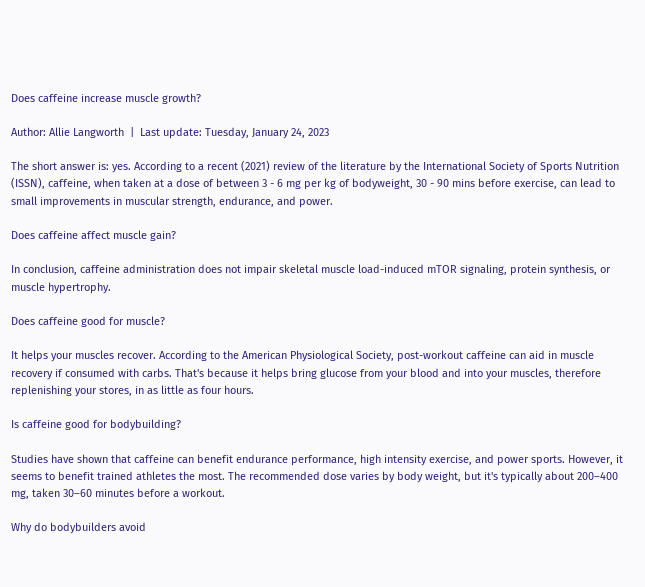Does caffeine increase muscle growth?

Author: Allie Langworth  |  Last update: Tuesday, January 24, 2023

The short answer is: yes. According to a recent (2021) review of the literature by the International Society of Sports Nutrition (ISSN), caffeine, when taken at a dose of between 3 - 6 mg per kg of bodyweight, 30 - 90 mins before exercise, can lead to small improvements in muscular strength, endurance, and power.

Does caffeine affect muscle gain?

In conclusion, caffeine administration does not impair skeletal muscle load-induced mTOR signaling, protein synthesis, or muscle hypertrophy.

Does caffeine good for muscle?

It helps your muscles recover. According to the American Physiological Society, post-workout caffeine can aid in muscle recovery if consumed with carbs. That's because it helps bring glucose from your blood and into your muscles, therefore replenishing your stores, in as little as four hours.

Is caffeine good for bodybuilding?

Studies have shown that caffeine can benefit endurance performance, high intensity exercise, and power sports. However, it seems to benefit trained athletes the most. The recommended dose varies by body weight, but it's typically about 200–400 mg, taken 30–60 minutes before a workout.

Why do bodybuilders avoid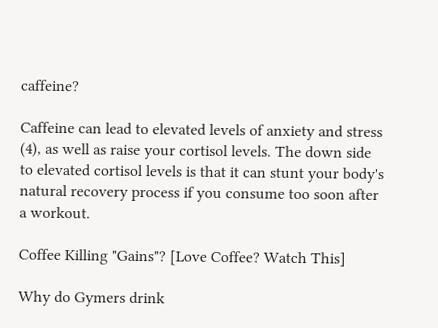caffeine?

Caffeine can lead to elevated levels of anxiety and stress (4), as well as raise your cortisol levels. The down side to elevated cortisol levels is that it can stunt your body's natural recovery process if you consume too soon after a workout.

Coffee Killing "Gains"? [Love Coffee? Watch This]

Why do Gymers drink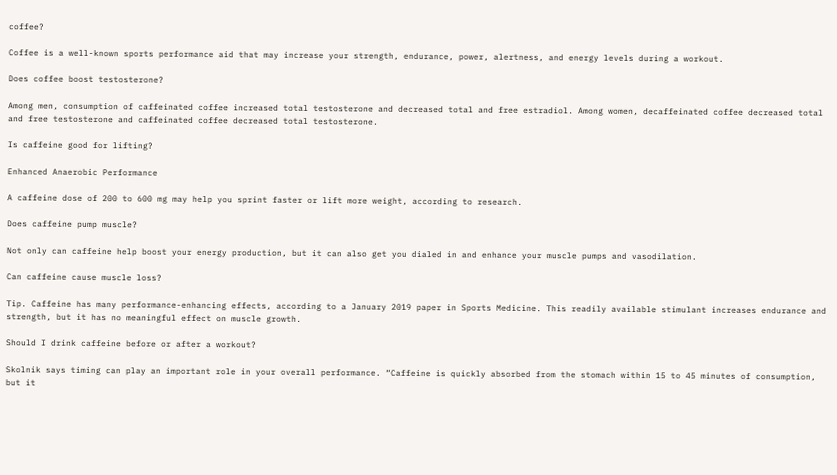coffee?

Coffee is a well-known sports performance aid that may increase your strength, endurance, power, alertness, and energy levels during a workout.

Does coffee boost testosterone?

Among men, consumption of caffeinated coffee increased total testosterone and decreased total and free estradiol. Among women, decaffeinated coffee decreased total and free testosterone and caffeinated coffee decreased total testosterone.

Is caffeine good for lifting?

Enhanced Anaerobic Performance

A caffeine dose of 200 to 600 mg may help you sprint faster or lift more weight, according to research.

Does caffeine pump muscle?

Not only can caffeine help boost your energy production, but it can also get you dialed in and enhance your muscle pumps and vasodilation.

Can caffeine cause muscle loss?

Tip. Caffeine has many performance-enhancing effects, according to a January 2019 paper in Sports Medicine. This readily available stimulant increases endurance and strength, but it has no meaningful effect on muscle growth.

Should I drink caffeine before or after a workout?

Skolnik says timing can play an important role in your overall performance. “Caffeine is quickly absorbed from the stomach within 15 to 45 minutes of consumption, but it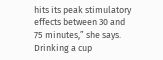hits its peak stimulatory effects between 30 and 75 minutes,” she says. Drinking a cup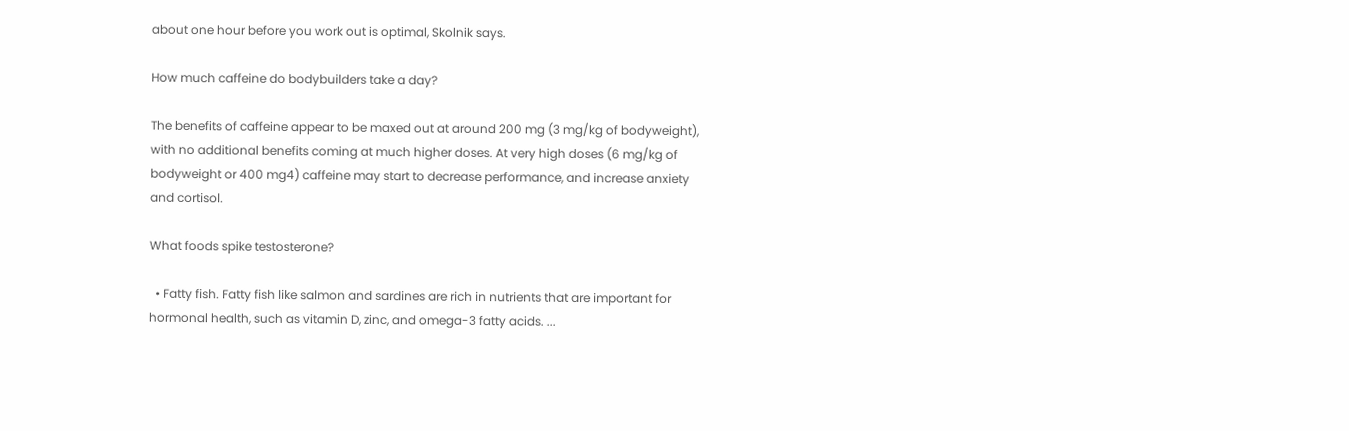about one hour before you work out is optimal, Skolnik says.

How much caffeine do bodybuilders take a day?

The benefits of caffeine appear to be maxed out at around 200 mg (3 mg/kg of bodyweight), with no additional benefits coming at much higher doses. At very high doses (6 mg/kg of bodyweight or 400 mg4) caffeine may start to decrease performance, and increase anxiety and cortisol.

What foods spike testosterone?

  • Fatty fish. Fatty fish like salmon and sardines are rich in nutrients that are important for hormonal health, such as vitamin D, zinc, and omega-3 fatty acids. ...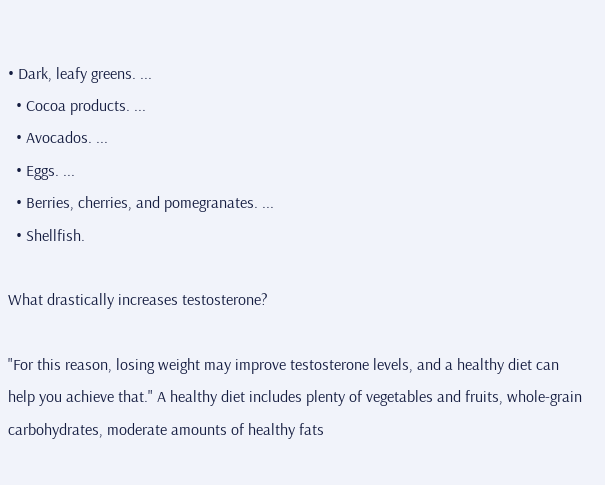• Dark, leafy greens. ...
  • Cocoa products. ...
  • Avocados. ...
  • Eggs. ...
  • Berries, cherries, and pomegranates. ...
  • Shellfish.

What drastically increases testosterone?

"For this reason, losing weight may improve testosterone levels, and a healthy diet can help you achieve that." A healthy diet includes plenty of vegetables and fruits, whole-grain carbohydrates, moderate amounts of healthy fats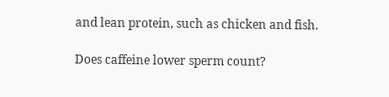and lean protein, such as chicken and fish.

Does caffeine lower sperm count?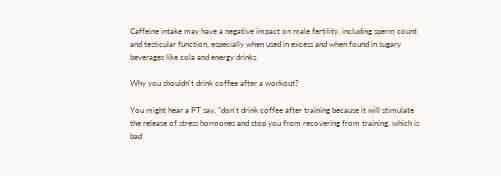Caffeine intake may have a negative impact on male fertility, including sperm count and testicular function, especially when used in excess and when found in sugary beverages like cola and energy drinks.

Why you shouldn't drink coffee after a workout?

You might hear a PT say, "don't drink coffee after training because it will stimulate the release of stress hormones and stop you from recovering from training, which is bad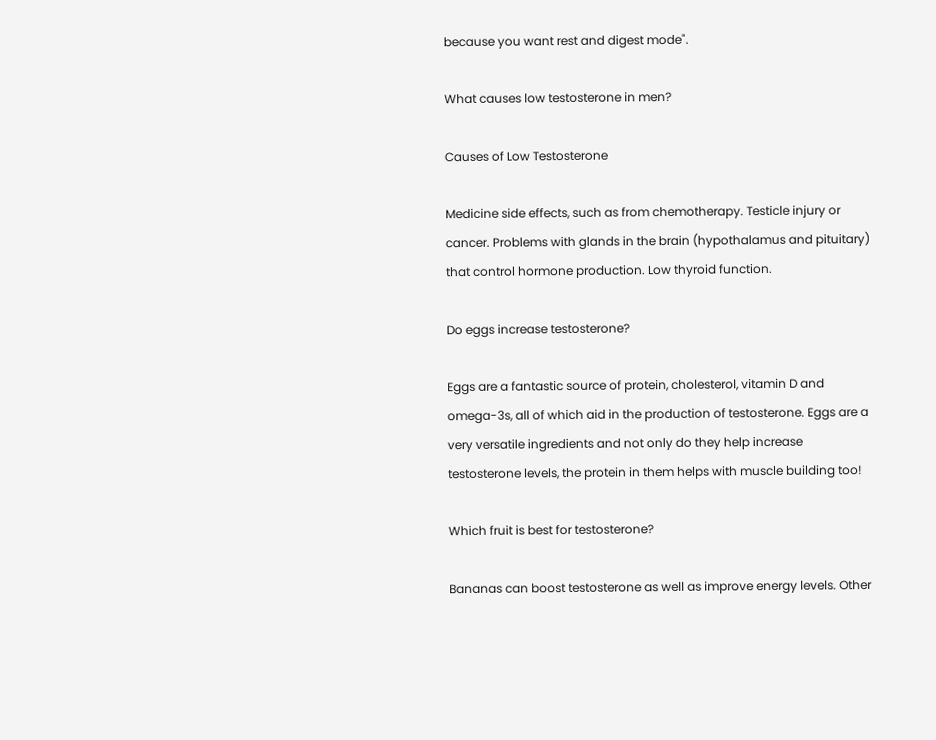because you want rest and digest mode".

What causes low testosterone in men?

Causes of Low Testosterone

Medicine side effects, such as from chemotherapy. Testicle injury or cancer. Problems with glands in the brain (hypothalamus and pituitary) that control hormone production. Low thyroid function.

Do eggs increase testosterone?

Eggs are a fantastic source of protein, cholesterol, vitamin D and omega-3s, all of which aid in the production of testosterone. Eggs are a very versatile ingredients and not only do they help increase testosterone levels, the protein in them helps with muscle building too!

Which fruit is best for testosterone?

Bananas can boost testosterone as well as improve energy levels. Other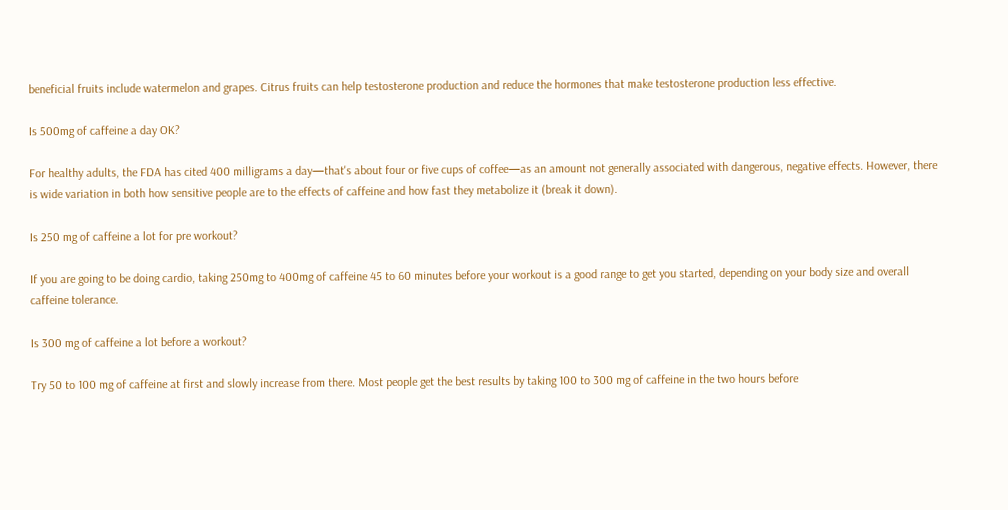beneficial fruits include watermelon and grapes. Citrus fruits can help testosterone production and reduce the hormones that make testosterone production less effective.

Is 500mg of caffeine a day OK?

For healthy adults, the FDA has cited 400 milligrams a day—that's about four or five cups of coffee—as an amount not generally associated with dangerous, negative effects. However, there is wide variation in both how sensitive people are to the effects of caffeine and how fast they metabolize it (break it down).

Is 250 mg of caffeine a lot for pre workout?

If you are going to be doing cardio, taking 250mg to 400mg of caffeine 45 to 60 minutes before your workout is a good range to get you started, depending on your body size and overall caffeine tolerance.

Is 300 mg of caffeine a lot before a workout?

Try 50 to 100 mg of caffeine at first and slowly increase from there. Most people get the best results by taking 100 to 300 mg of caffeine in the two hours before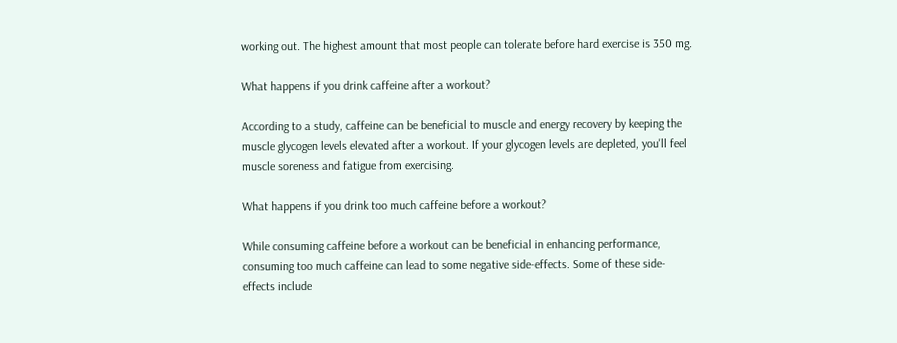working out. The highest amount that most people can tolerate before hard exercise is 350 mg.

What happens if you drink caffeine after a workout?

According to a study, caffeine can be beneficial to muscle and energy recovery by keeping the muscle glycogen levels elevated after a workout. If your glycogen levels are depleted, you'll feel muscle soreness and fatigue from exercising.

What happens if you drink too much caffeine before a workout?

While consuming caffeine before a workout can be beneficial in enhancing performance, consuming too much caffeine can lead to some negative side-effects. Some of these side-effects include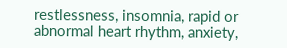restlessness, insomnia, rapid or abnormal heart rhythm, anxiety,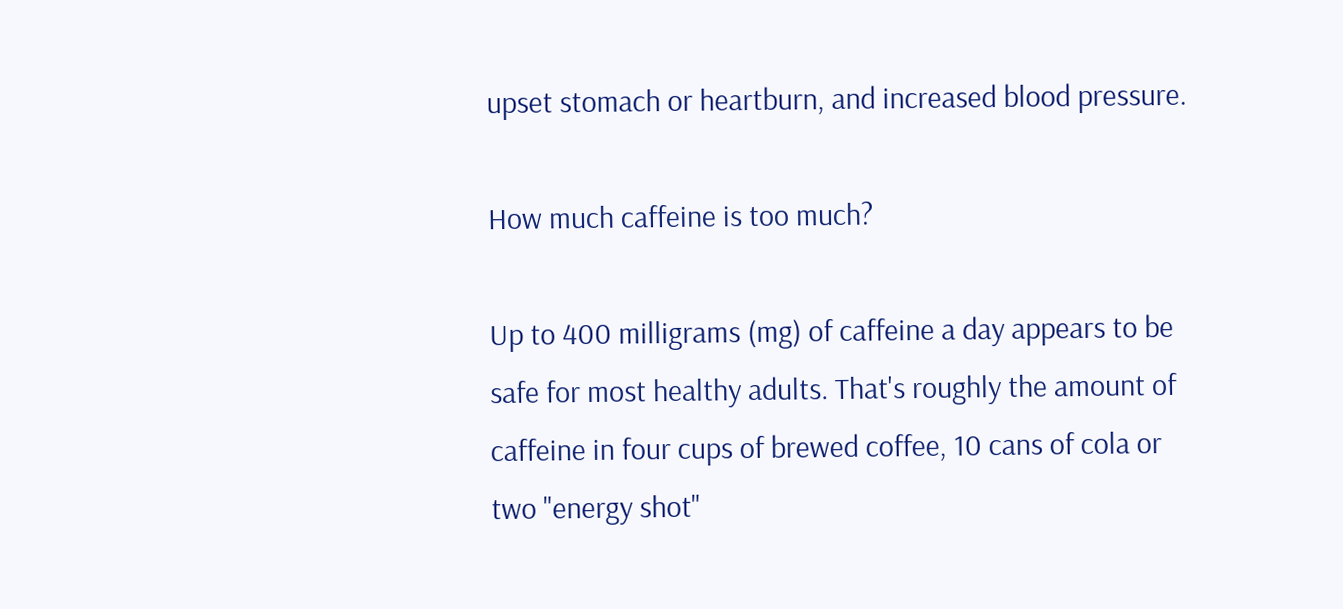upset stomach or heartburn, and increased blood pressure.

How much caffeine is too much?

Up to 400 milligrams (mg) of caffeine a day appears to be safe for most healthy adults. That's roughly the amount of caffeine in four cups of brewed coffee, 10 cans of cola or two "energy shot"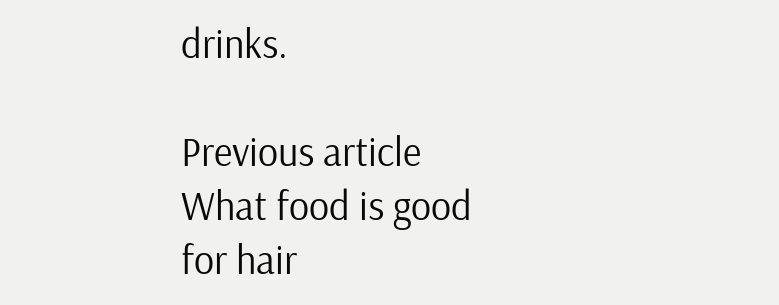drinks.

Previous article
What food is good for hair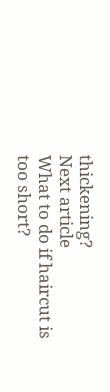thickening?
Next article
What to do if haircut is too short?